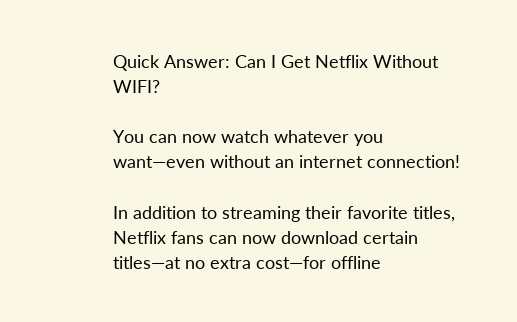Quick Answer: Can I Get Netflix Without WIFI?

You can now watch whatever you want—even without an internet connection!

In addition to streaming their favorite titles, Netflix fans can now download certain titles—at no extra cost—for offline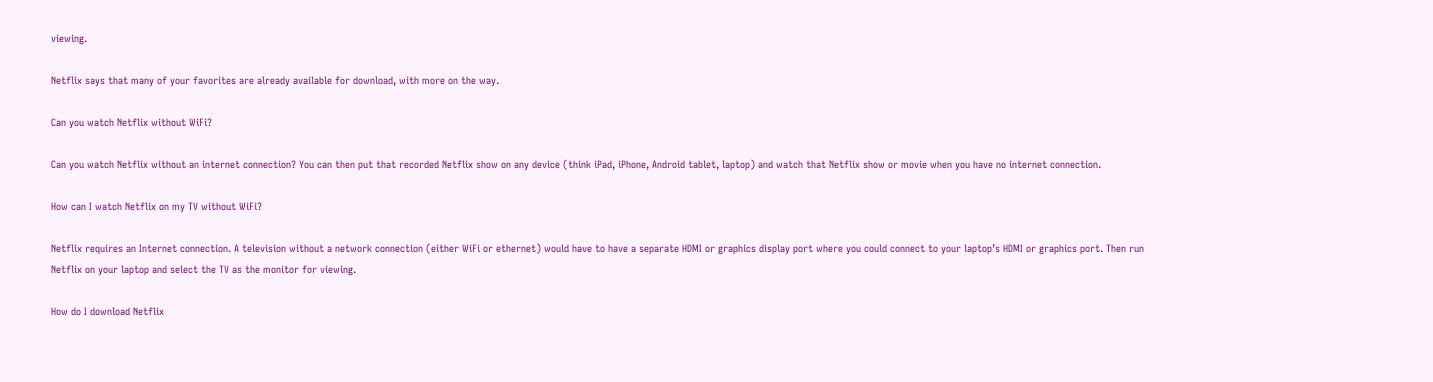viewing.

Netflix says that many of your favorites are already available for download, with more on the way.

Can you watch Netflix without WiFi?

Can you watch Netflix without an internet connection? You can then put that recorded Netflix show on any device (think iPad, iPhone, Android tablet, laptop) and watch that Netflix show or movie when you have no internet connection.

How can I watch Netflix on my TV without WiFi?

Netflix requires an Internet connection. A television without a network connection (either WiFi or ethernet) would have to have a separate HDMI or graphics display port where you could connect to your laptop’s HDMI or graphics port. Then run Netflix on your laptop and select the TV as the monitor for viewing.

How do I download Netflix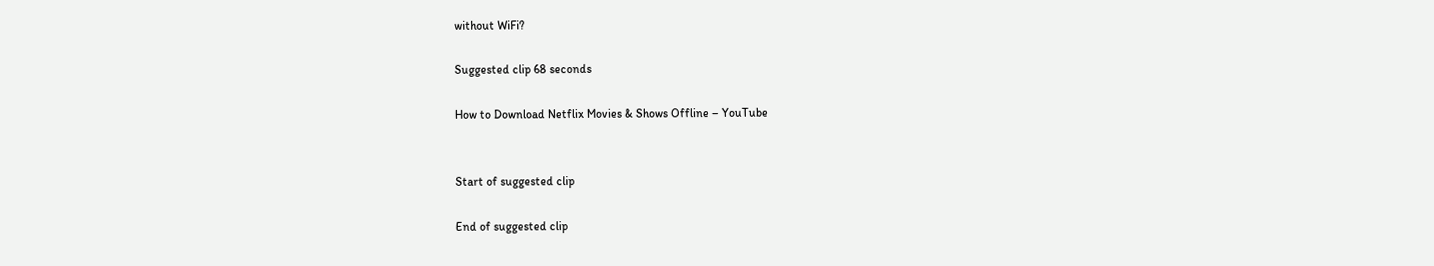without WiFi?

Suggested clip 68 seconds

How to Download Netflix Movies & Shows Offline – YouTube


Start of suggested clip

End of suggested clip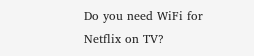Do you need WiFi for Netflix on TV?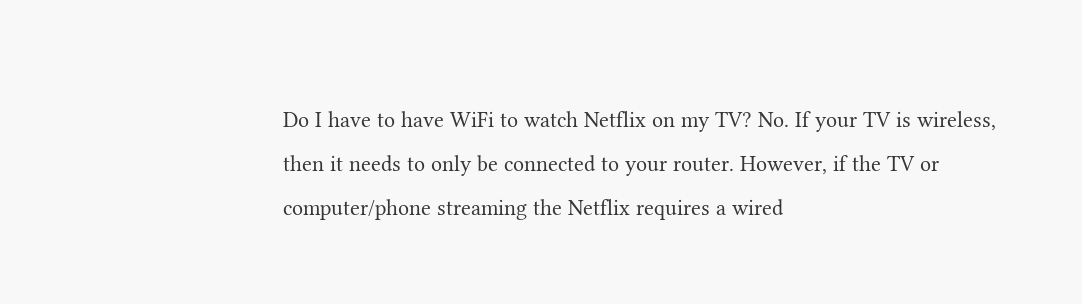Do I have to have WiFi to watch Netflix on my TV? No. If your TV is wireless, then it needs to only be connected to your router. However, if the TV or computer/phone streaming the Netflix requires a wired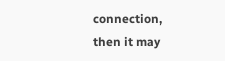connection, then it may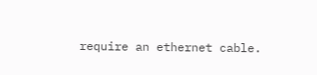require an ethernet cable.